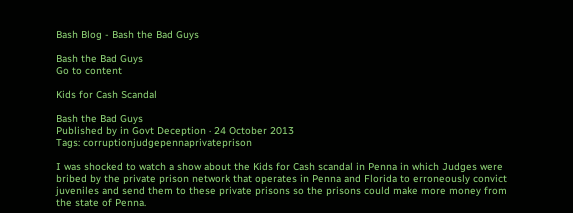Bash Blog - Bash the Bad Guys

Bash the Bad Guys
Go to content

Kids for Cash Scandal

Bash the Bad Guys
Published by in Govt Deception · 24 October 2013
Tags: corruptionjudgepennaprivateprison

I was shocked to watch a show about the Kids for Cash scandal in Penna in which Judges were bribed by the private prison network that operates in Penna and Florida to erroneously convict juveniles and send them to these private prisons so the prisons could make more money from the state of Penna.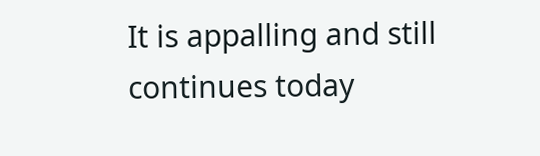It is appalling and still continues today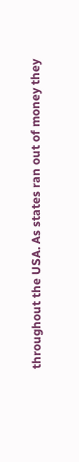throughout the USA. As states ran out of money they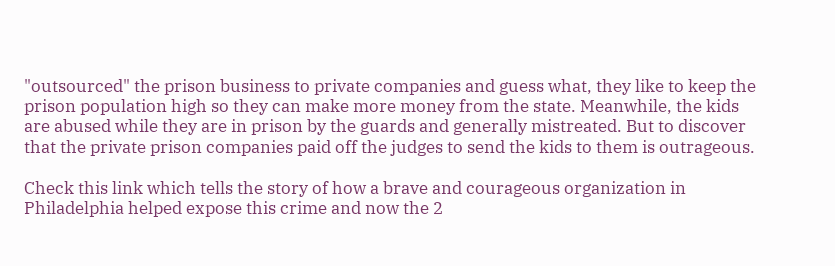"outsourced" the prison business to private companies and guess what, they like to keep the prison population high so they can make more money from the state. Meanwhile, the kids are abused while they are in prison by the guards and generally mistreated. But to discover that the private prison companies paid off the judges to send the kids to them is outrageous.

Check this link which tells the story of how a brave and courageous organization in Philadelphia helped expose this crime and now the 2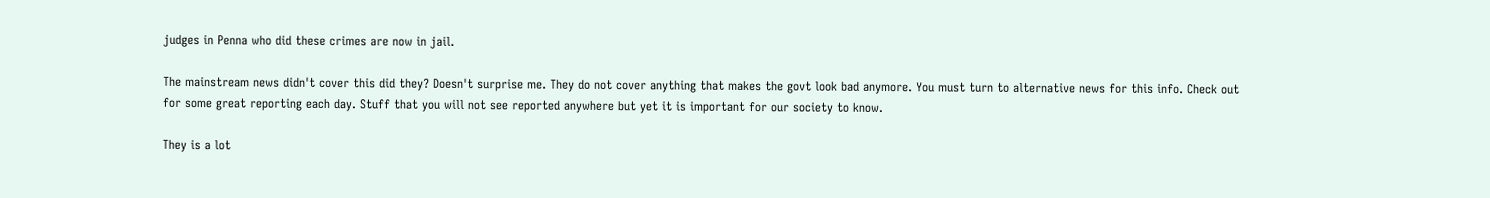judges in Penna who did these crimes are now in jail.

The mainstream news didn't cover this did they? Doesn't surprise me. They do not cover anything that makes the govt look bad anymore. You must turn to alternative news for this info. Check out for some great reporting each day. Stuff that you will not see reported anywhere but yet it is important for our society to know.

They is a lot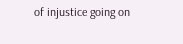of injustice going on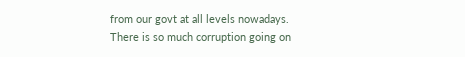from our govt at all levels nowadays. There is so much corruption going on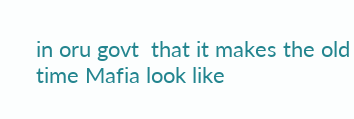in oru govt  that it makes the old time Mafia look like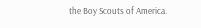the Boy Scouts of America.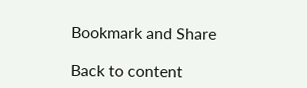Bookmark and Share

Back to content